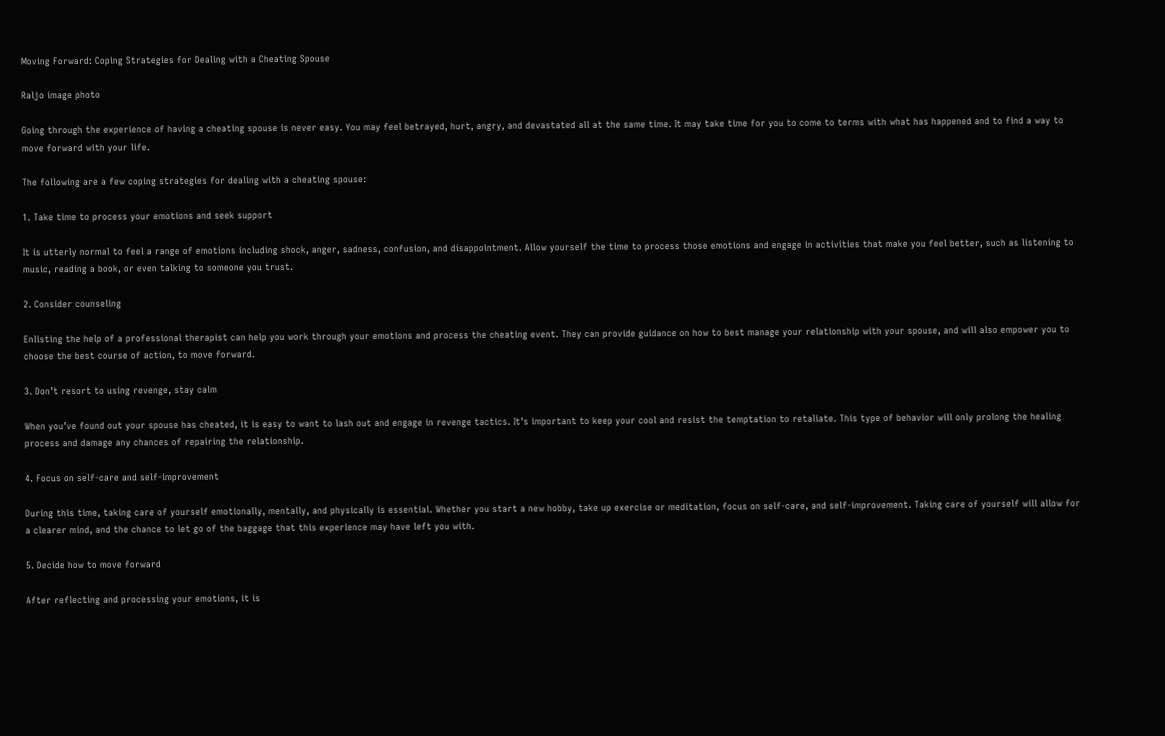Moving Forward: Coping Strategies for Dealing with a Cheating Spouse

Raljo image photo

Going through the experience of having a cheating spouse is never easy. You may feel betrayed, hurt, angry, and devastated all at the same time. It may take time for you to come to terms with what has happened and to find a way to move forward with your life.

The following are a few coping strategies for dealing with a cheating spouse:

1. Take time to process your emotions and seek support

It is utterly normal to feel a range of emotions including shock, anger, sadness, confusion, and disappointment. Allow yourself the time to process those emotions and engage in activities that make you feel better, such as listening to music, reading a book, or even talking to someone you trust.

2. Consider counseling

Enlisting the help of a professional therapist can help you work through your emotions and process the cheating event. They can provide guidance on how to best manage your relationship with your spouse, and will also empower you to choose the best course of action, to move forward.

3. Don’t resort to using revenge, stay calm

When you’ve found out your spouse has cheated, it is easy to want to lash out and engage in revenge tactics. It’s important to keep your cool and resist the temptation to retaliate. This type of behavior will only prolong the healing process and damage any chances of repairing the relationship.

4. Focus on self-care and self-improvement

During this time, taking care of yourself emotionally, mentally, and physically is essential. Whether you start a new hobby, take up exercise or meditation, focus on self-care, and self-improvement. Taking care of yourself will allow for a clearer mind, and the chance to let go of the baggage that this experience may have left you with.

5. Decide how to move forward

After reflecting and processing your emotions, it is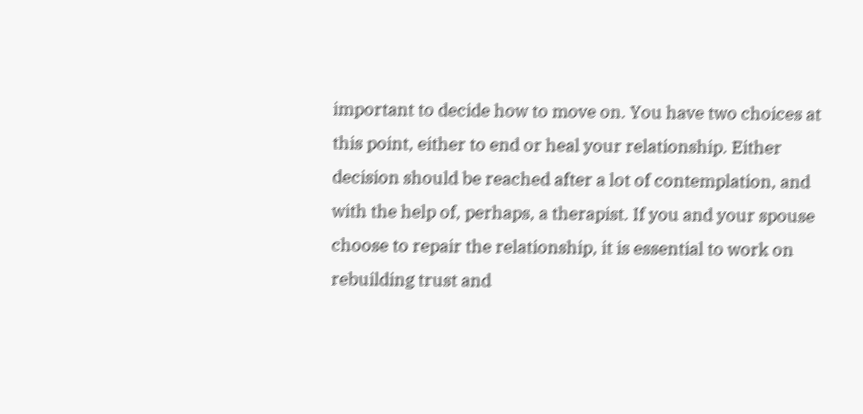important to decide how to move on. You have two choices at this point, either to end or heal your relationship. Either decision should be reached after a lot of contemplation, and with the help of, perhaps, a therapist. If you and your spouse choose to repair the relationship, it is essential to work on rebuilding trust and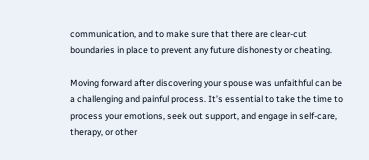communication, and to make sure that there are clear-cut boundaries in place to prevent any future dishonesty or cheating.

Moving forward after discovering your spouse was unfaithful can be a challenging and painful process. It’s essential to take the time to process your emotions, seek out support, and engage in self-care, therapy, or other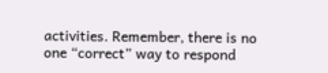activities. Remember, there is no one “correct” way to respond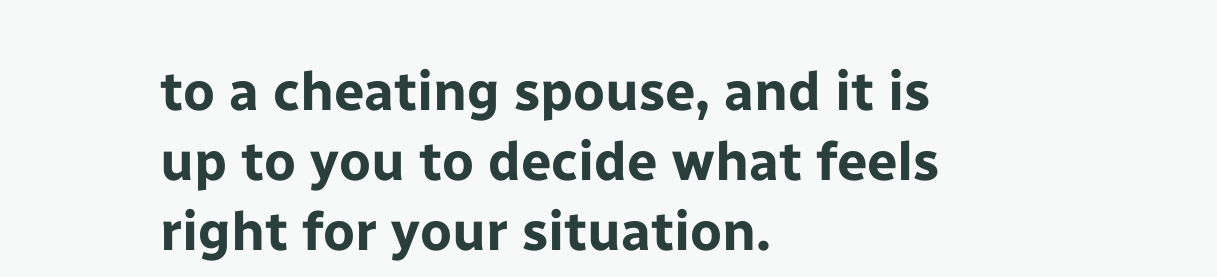to a cheating spouse, and it is up to you to decide what feels right for your situation.